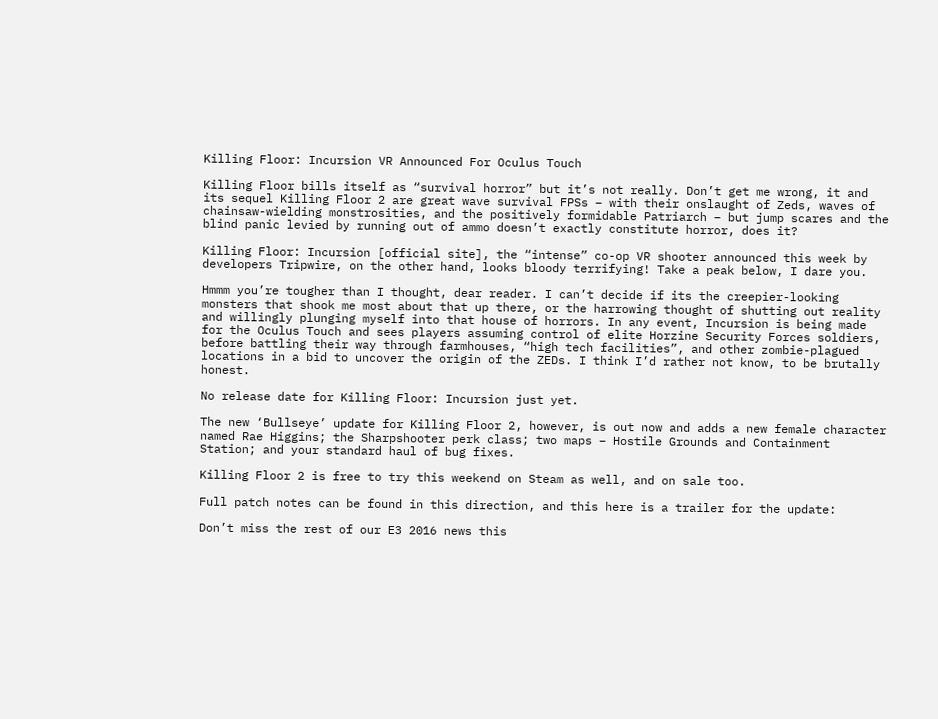Killing Floor: Incursion VR Announced For Oculus Touch

Killing Floor bills itself as “survival horror” but it’s not really. Don’t get me wrong, it and its sequel Killing Floor 2 are great wave survival FPSs – with their onslaught of Zeds, waves of chainsaw-wielding monstrosities, and the positively formidable Patriarch – but jump scares and the blind panic levied by running out of ammo doesn’t exactly constitute horror, does it?

Killing Floor: Incursion [official site], the “intense” co-op VR shooter announced this week by developers Tripwire, on the other hand, looks bloody terrifying! Take a peak below, I dare you.

Hmmm you’re tougher than I thought, dear reader. I can’t decide if its the creepier-looking monsters that shook me most about that up there, or the harrowing thought of shutting out reality and willingly plunging myself into that house of horrors. In any event, Incursion is being made for the Oculus Touch and sees players assuming control of elite Horzine Security Forces soldiers, before battling their way through farmhouses, “high tech facilities”, and other zombie-plagued locations in a bid to uncover the origin of the ZEDs. I think I’d rather not know, to be brutally honest.

No release date for Killing Floor: Incursion just yet.

The new ‘Bullseye’ update for Killing Floor 2, however, is out now and adds a new female character named Rae Higgins; the Sharpshooter perk class; two maps – Hostile Grounds and Containment Station; and your standard haul of bug fixes.

Killing Floor 2 is free to try this weekend on Steam as well, and on sale too.

Full patch notes can be found in this direction, and this here is a trailer for the update:

Don’t miss the rest of our E3 2016 news this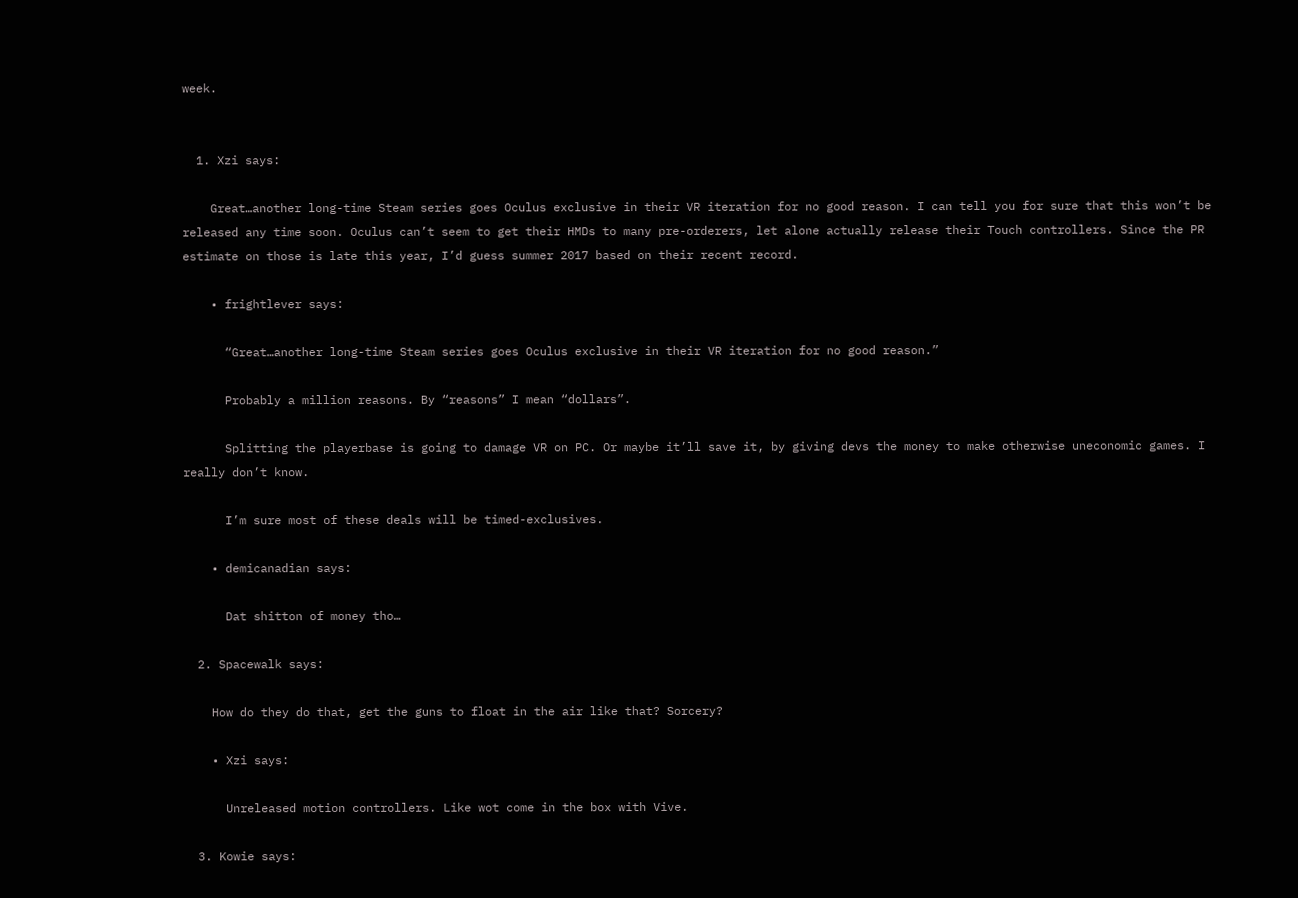week.


  1. Xzi says:

    Great…another long-time Steam series goes Oculus exclusive in their VR iteration for no good reason. I can tell you for sure that this won’t be released any time soon. Oculus can’t seem to get their HMDs to many pre-orderers, let alone actually release their Touch controllers. Since the PR estimate on those is late this year, I’d guess summer 2017 based on their recent record.

    • frightlever says:

      “Great…another long-time Steam series goes Oculus exclusive in their VR iteration for no good reason.”

      Probably a million reasons. By “reasons” I mean “dollars”.

      Splitting the playerbase is going to damage VR on PC. Or maybe it’ll save it, by giving devs the money to make otherwise uneconomic games. I really don’t know.

      I’m sure most of these deals will be timed-exclusives.

    • demicanadian says:

      Dat shitton of money tho…

  2. Spacewalk says:

    How do they do that, get the guns to float in the air like that? Sorcery?

    • Xzi says:

      Unreleased motion controllers. Like wot come in the box with Vive.

  3. Kowie says: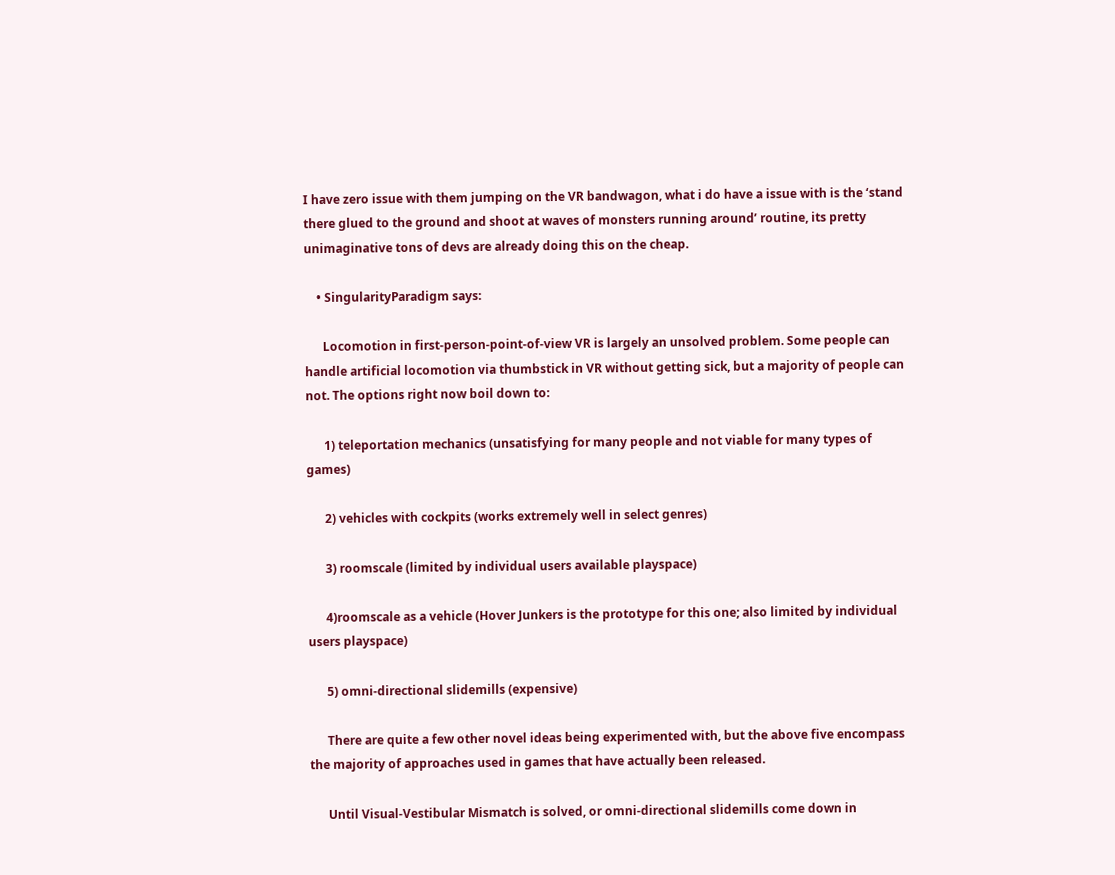I have zero issue with them jumping on the VR bandwagon, what i do have a issue with is the ‘stand there glued to the ground and shoot at waves of monsters running around’ routine, its pretty unimaginative tons of devs are already doing this on the cheap.

    • SingularityParadigm says:

      Locomotion in first-person-point-of-view VR is largely an unsolved problem. Some people can handle artificial locomotion via thumbstick in VR without getting sick, but a majority of people can not. The options right now boil down to:

      1) teleportation mechanics (unsatisfying for many people and not viable for many types of games)

      2) vehicles with cockpits (works extremely well in select genres)

      3) roomscale (limited by individual users available playspace)

      4)roomscale as a vehicle (Hover Junkers is the prototype for this one; also limited by individual users playspace)

      5) omni-directional slidemills (expensive)

      There are quite a few other novel ideas being experimented with, but the above five encompass the majority of approaches used in games that have actually been released.

      Until Visual-Vestibular Mismatch is solved, or omni-directional slidemills come down in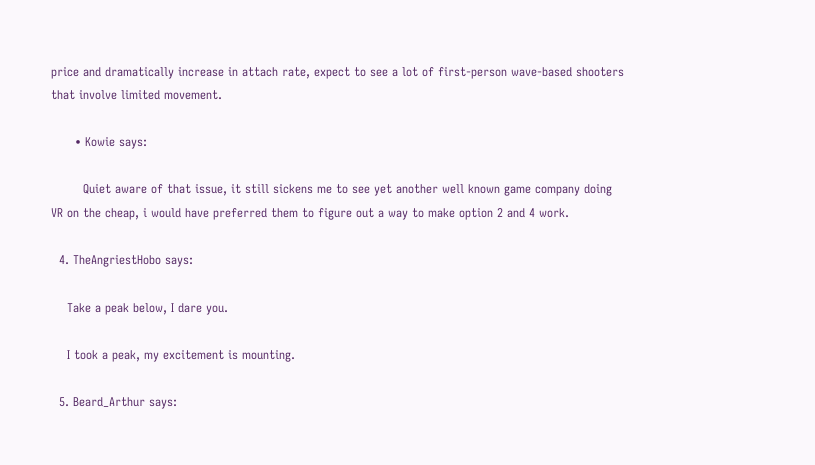price and dramatically increase in attach rate, expect to see a lot of first-person wave-based shooters that involve limited movement.

      • Kowie says:

        Quiet aware of that issue, it still sickens me to see yet another well known game company doing VR on the cheap, i would have preferred them to figure out a way to make option 2 and 4 work.

  4. TheAngriestHobo says:

    Take a peak below, I dare you.

    I took a peak, my excitement is mounting.

  5. Beard_Arthur says: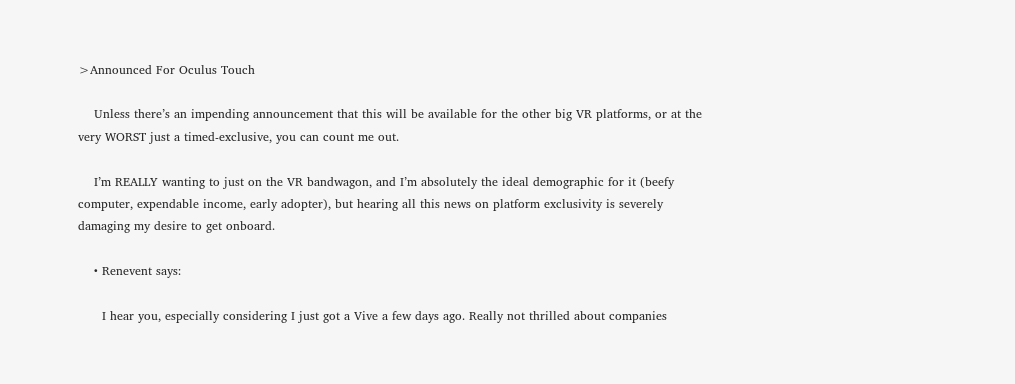>Announced For Oculus Touch

    Unless there’s an impending announcement that this will be available for the other big VR platforms, or at the very WORST just a timed-exclusive, you can count me out.

    I’m REALLY wanting to just on the VR bandwagon, and I’m absolutely the ideal demographic for it (beefy computer, expendable income, early adopter), but hearing all this news on platform exclusivity is severely damaging my desire to get onboard.

    • Renevent says:

      I hear you, especially considering I just got a Vive a few days ago. Really not thrilled about companies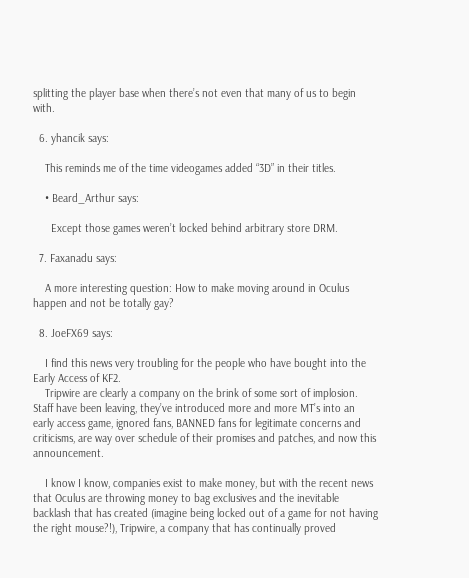splitting the player base when there’s not even that many of us to begin with.

  6. yhancik says:

    This reminds me of the time videogames added “3D” in their titles.

    • Beard_Arthur says:

      Except those games weren’t locked behind arbitrary store DRM.

  7. Faxanadu says:

    A more interesting question: How to make moving around in Oculus happen and not be totally gay?

  8. JoeFX69 says:

    I find this news very troubling for the people who have bought into the Early Access of KF2.
    Tripwire are clearly a company on the brink of some sort of implosion. Staff have been leaving, they’ve introduced more and more MT’s into an early access game, ignored fans, BANNED fans for legitimate concerns and criticisms, are way over schedule of their promises and patches, and now this announcement.

    I know I know, companies exist to make money, but with the recent news that Oculus are throwing money to bag exclusives and the inevitable backlash that has created (imagine being locked out of a game for not having the right mouse?!), Tripwire, a company that has continually proved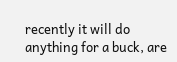recently it will do anything for a buck, are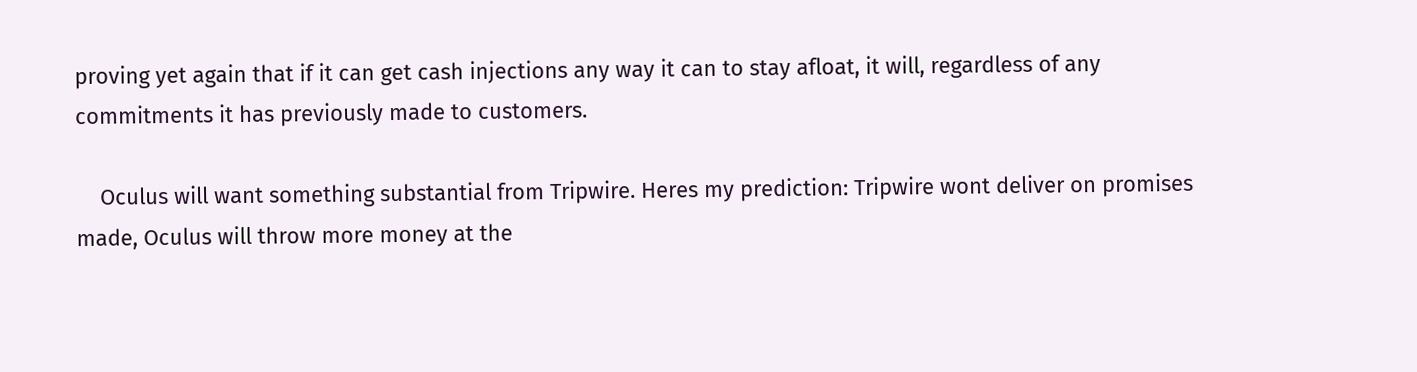proving yet again that if it can get cash injections any way it can to stay afloat, it will, regardless of any commitments it has previously made to customers.

    Oculus will want something substantial from Tripwire. Heres my prediction: Tripwire wont deliver on promises made, Oculus will throw more money at the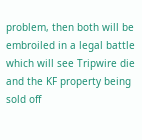problem, then both will be embroiled in a legal battle which will see Tripwire die and the KF property being sold off